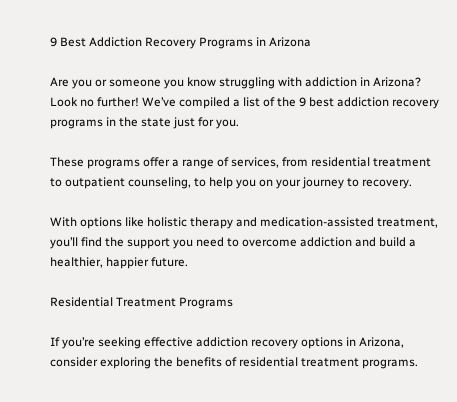9 Best Addiction Recovery Programs in Arizona

Are you or someone you know struggling with addiction in Arizona? Look no further! We’ve compiled a list of the 9 best addiction recovery programs in the state just for you.

These programs offer a range of services, from residential treatment to outpatient counseling, to help you on your journey to recovery.

With options like holistic therapy and medication-assisted treatment, you’ll find the support you need to overcome addiction and build a healthier, happier future.

Residential Treatment Programs

If you’re seeking effective addiction recovery options in Arizona, consider exploring the benefits of residential treatment programs.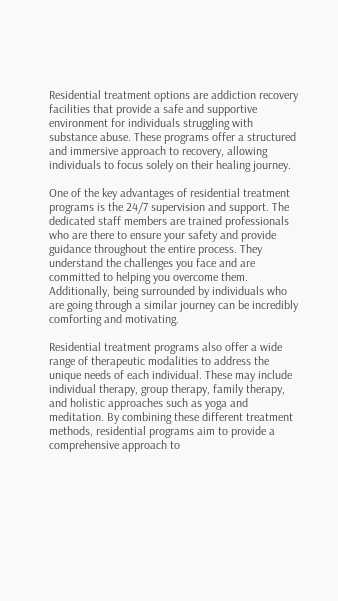Residential treatment options are addiction recovery facilities that provide a safe and supportive environment for individuals struggling with substance abuse. These programs offer a structured and immersive approach to recovery, allowing individuals to focus solely on their healing journey.

One of the key advantages of residential treatment programs is the 24/7 supervision and support. The dedicated staff members are trained professionals who are there to ensure your safety and provide guidance throughout the entire process. They understand the challenges you face and are committed to helping you overcome them. Additionally, being surrounded by individuals who are going through a similar journey can be incredibly comforting and motivating.

Residential treatment programs also offer a wide range of therapeutic modalities to address the unique needs of each individual. These may include individual therapy, group therapy, family therapy, and holistic approaches such as yoga and meditation. By combining these different treatment methods, residential programs aim to provide a comprehensive approach to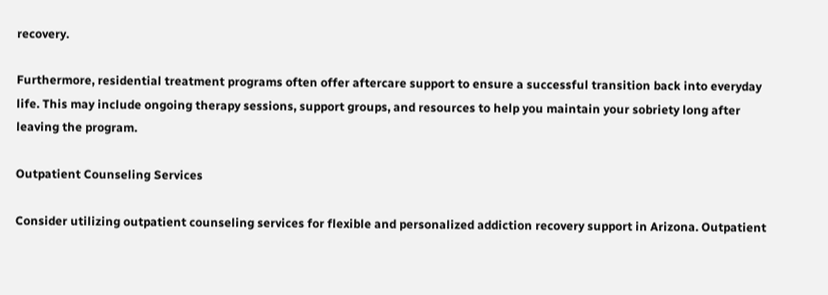recovery.

Furthermore, residential treatment programs often offer aftercare support to ensure a successful transition back into everyday life. This may include ongoing therapy sessions, support groups, and resources to help you maintain your sobriety long after leaving the program.

Outpatient Counseling Services

Consider utilizing outpatient counseling services for flexible and personalized addiction recovery support in Arizona. Outpatient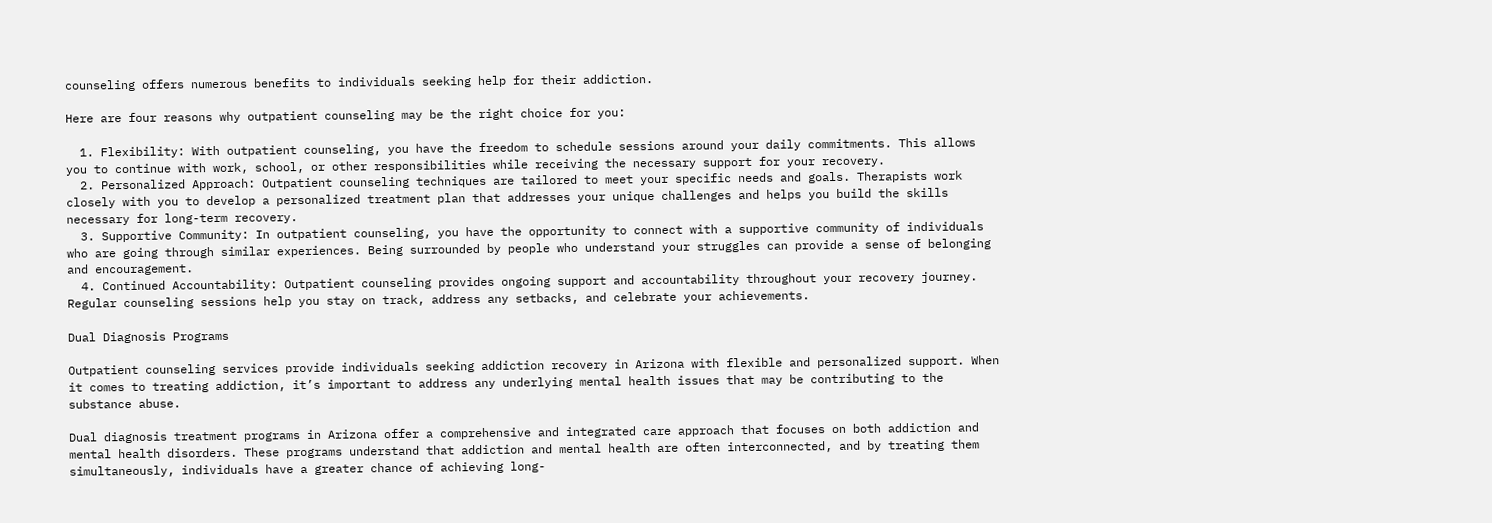counseling offers numerous benefits to individuals seeking help for their addiction.

Here are four reasons why outpatient counseling may be the right choice for you:

  1. Flexibility: With outpatient counseling, you have the freedom to schedule sessions around your daily commitments. This allows you to continue with work, school, or other responsibilities while receiving the necessary support for your recovery.
  2. Personalized Approach: Outpatient counseling techniques are tailored to meet your specific needs and goals. Therapists work closely with you to develop a personalized treatment plan that addresses your unique challenges and helps you build the skills necessary for long-term recovery.
  3. Supportive Community: In outpatient counseling, you have the opportunity to connect with a supportive community of individuals who are going through similar experiences. Being surrounded by people who understand your struggles can provide a sense of belonging and encouragement.
  4. Continued Accountability: Outpatient counseling provides ongoing support and accountability throughout your recovery journey. Regular counseling sessions help you stay on track, address any setbacks, and celebrate your achievements.

Dual Diagnosis Programs

Outpatient counseling services provide individuals seeking addiction recovery in Arizona with flexible and personalized support. When it comes to treating addiction, it’s important to address any underlying mental health issues that may be contributing to the substance abuse.

Dual diagnosis treatment programs in Arizona offer a comprehensive and integrated care approach that focuses on both addiction and mental health disorders. These programs understand that addiction and mental health are often interconnected, and by treating them simultaneously, individuals have a greater chance of achieving long-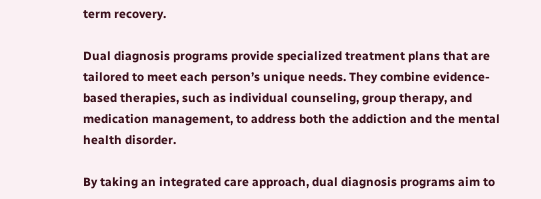term recovery.

Dual diagnosis programs provide specialized treatment plans that are tailored to meet each person’s unique needs. They combine evidence-based therapies, such as individual counseling, group therapy, and medication management, to address both the addiction and the mental health disorder.

By taking an integrated care approach, dual diagnosis programs aim to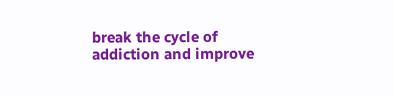break the cycle of addiction and improve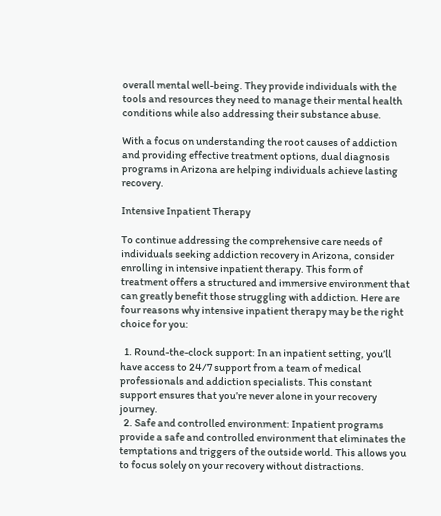overall mental well-being. They provide individuals with the tools and resources they need to manage their mental health conditions while also addressing their substance abuse.

With a focus on understanding the root causes of addiction and providing effective treatment options, dual diagnosis programs in Arizona are helping individuals achieve lasting recovery.

Intensive Inpatient Therapy

To continue addressing the comprehensive care needs of individuals seeking addiction recovery in Arizona, consider enrolling in intensive inpatient therapy. This form of treatment offers a structured and immersive environment that can greatly benefit those struggling with addiction. Here are four reasons why intensive inpatient therapy may be the right choice for you:

  1. Round-the-clock support: In an inpatient setting, you’ll have access to 24/7 support from a team of medical professionals and addiction specialists. This constant support ensures that you’re never alone in your recovery journey.
  2. Safe and controlled environment: Inpatient programs provide a safe and controlled environment that eliminates the temptations and triggers of the outside world. This allows you to focus solely on your recovery without distractions.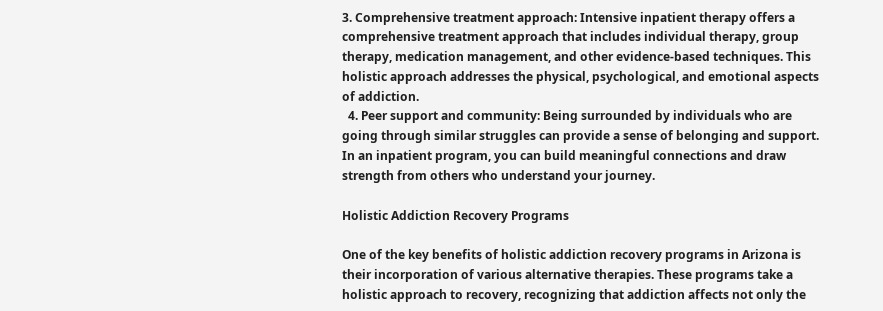3. Comprehensive treatment approach: Intensive inpatient therapy offers a comprehensive treatment approach that includes individual therapy, group therapy, medication management, and other evidence-based techniques. This holistic approach addresses the physical, psychological, and emotional aspects of addiction.
  4. Peer support and community: Being surrounded by individuals who are going through similar struggles can provide a sense of belonging and support. In an inpatient program, you can build meaningful connections and draw strength from others who understand your journey.

Holistic Addiction Recovery Programs

One of the key benefits of holistic addiction recovery programs in Arizona is their incorporation of various alternative therapies. These programs take a holistic approach to recovery, recognizing that addiction affects not only the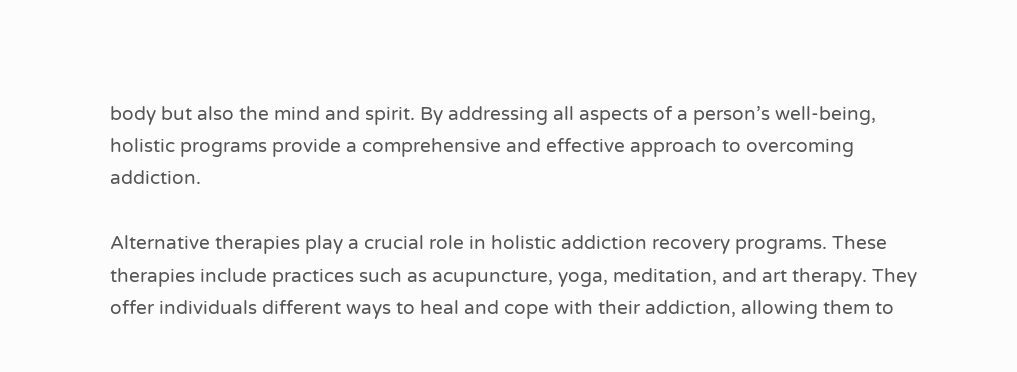body but also the mind and spirit. By addressing all aspects of a person’s well-being, holistic programs provide a comprehensive and effective approach to overcoming addiction.

Alternative therapies play a crucial role in holistic addiction recovery programs. These therapies include practices such as acupuncture, yoga, meditation, and art therapy. They offer individuals different ways to heal and cope with their addiction, allowing them to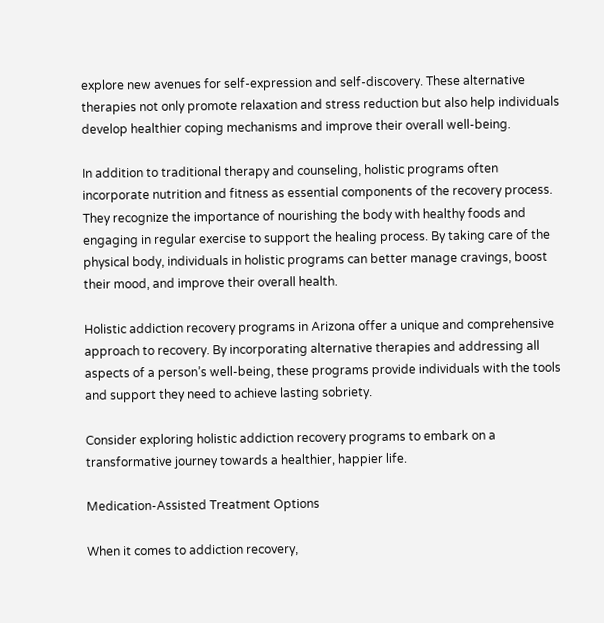explore new avenues for self-expression and self-discovery. These alternative therapies not only promote relaxation and stress reduction but also help individuals develop healthier coping mechanisms and improve their overall well-being.

In addition to traditional therapy and counseling, holistic programs often incorporate nutrition and fitness as essential components of the recovery process. They recognize the importance of nourishing the body with healthy foods and engaging in regular exercise to support the healing process. By taking care of the physical body, individuals in holistic programs can better manage cravings, boost their mood, and improve their overall health.

Holistic addiction recovery programs in Arizona offer a unique and comprehensive approach to recovery. By incorporating alternative therapies and addressing all aspects of a person’s well-being, these programs provide individuals with the tools and support they need to achieve lasting sobriety.

Consider exploring holistic addiction recovery programs to embark on a transformative journey towards a healthier, happier life.

Medication-Assisted Treatment Options

When it comes to addiction recovery,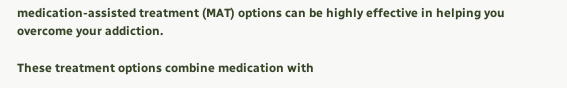medication-assisted treatment (MAT) options can be highly effective in helping you overcome your addiction.

These treatment options combine medication with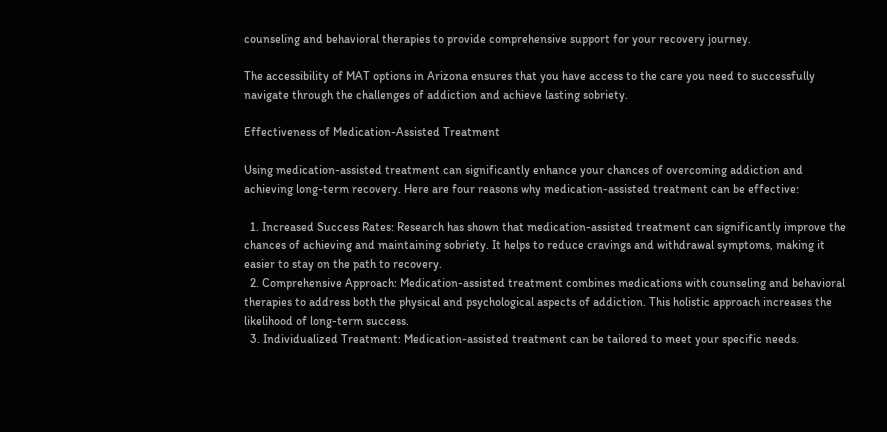counseling and behavioral therapies to provide comprehensive support for your recovery journey.

The accessibility of MAT options in Arizona ensures that you have access to the care you need to successfully navigate through the challenges of addiction and achieve lasting sobriety.

Effectiveness of Medication-Assisted Treatment

Using medication-assisted treatment can significantly enhance your chances of overcoming addiction and achieving long-term recovery. Here are four reasons why medication-assisted treatment can be effective:

  1. Increased Success Rates: Research has shown that medication-assisted treatment can significantly improve the chances of achieving and maintaining sobriety. It helps to reduce cravings and withdrawal symptoms, making it easier to stay on the path to recovery.
  2. Comprehensive Approach: Medication-assisted treatment combines medications with counseling and behavioral therapies to address both the physical and psychological aspects of addiction. This holistic approach increases the likelihood of long-term success.
  3. Individualized Treatment: Medication-assisted treatment can be tailored to meet your specific needs.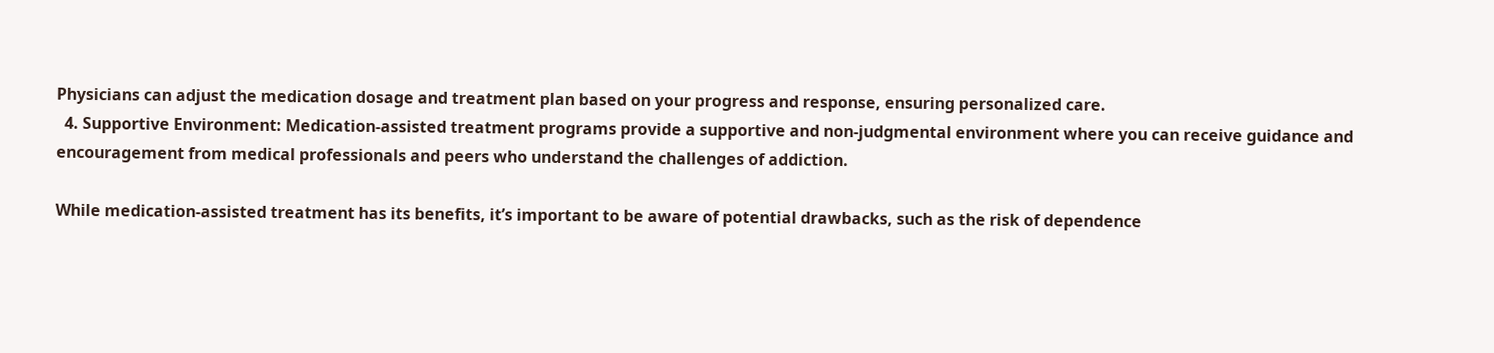Physicians can adjust the medication dosage and treatment plan based on your progress and response, ensuring personalized care.
  4. Supportive Environment: Medication-assisted treatment programs provide a supportive and non-judgmental environment where you can receive guidance and encouragement from medical professionals and peers who understand the challenges of addiction.

While medication-assisted treatment has its benefits, it’s important to be aware of potential drawbacks, such as the risk of dependence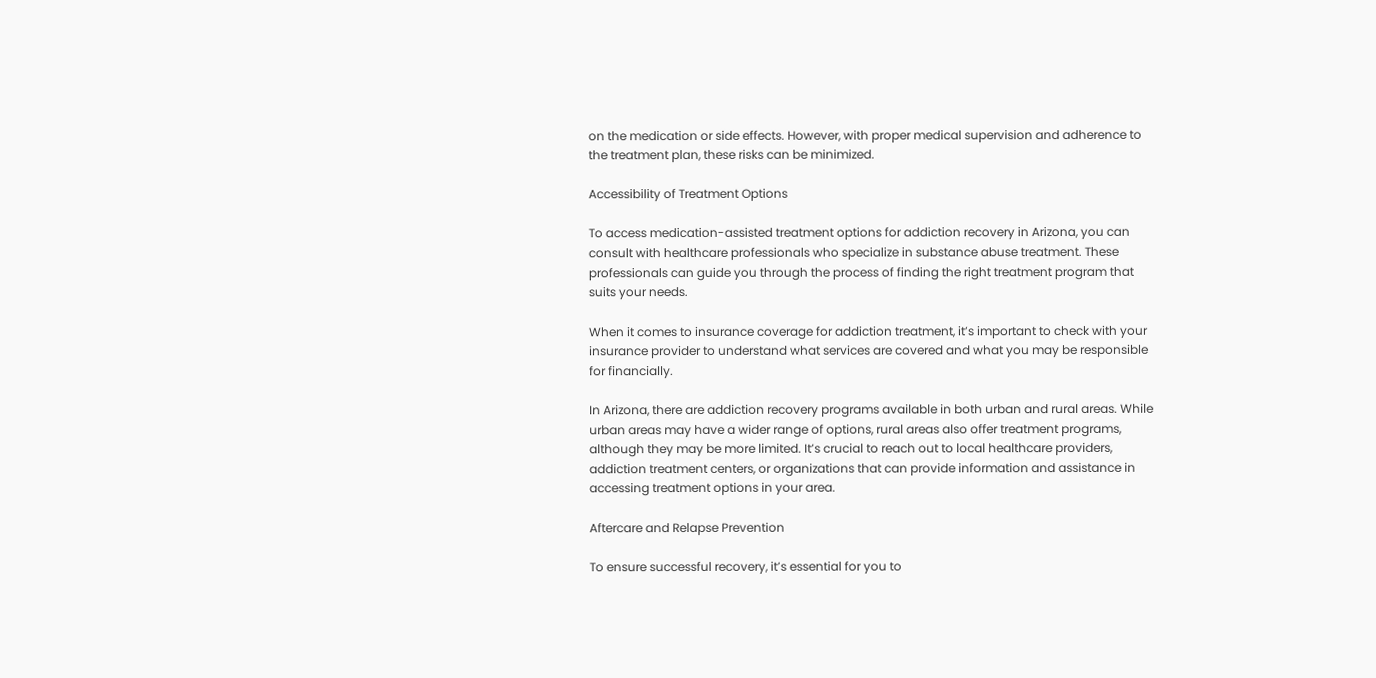on the medication or side effects. However, with proper medical supervision and adherence to the treatment plan, these risks can be minimized.

Accessibility of Treatment Options

To access medication-assisted treatment options for addiction recovery in Arizona, you can consult with healthcare professionals who specialize in substance abuse treatment. These professionals can guide you through the process of finding the right treatment program that suits your needs.

When it comes to insurance coverage for addiction treatment, it’s important to check with your insurance provider to understand what services are covered and what you may be responsible for financially.

In Arizona, there are addiction recovery programs available in both urban and rural areas. While urban areas may have a wider range of options, rural areas also offer treatment programs, although they may be more limited. It’s crucial to reach out to local healthcare providers, addiction treatment centers, or organizations that can provide information and assistance in accessing treatment options in your area.

Aftercare and Relapse Prevention

To ensure successful recovery, it’s essential for you to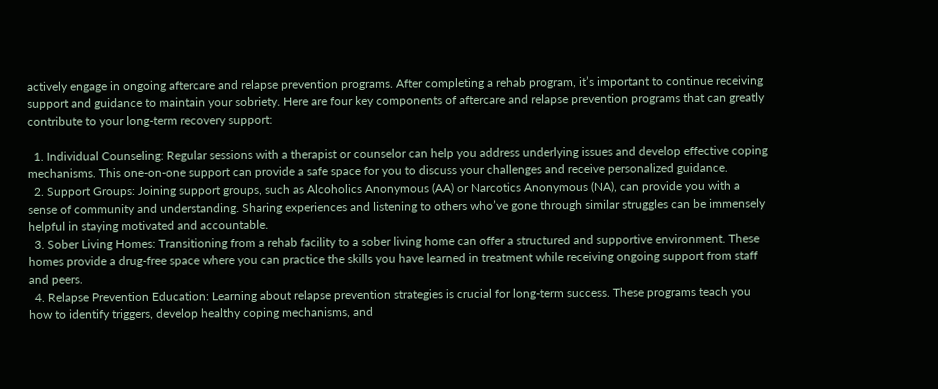actively engage in ongoing aftercare and relapse prevention programs. After completing a rehab program, it’s important to continue receiving support and guidance to maintain your sobriety. Here are four key components of aftercare and relapse prevention programs that can greatly contribute to your long-term recovery support:

  1. Individual Counseling: Regular sessions with a therapist or counselor can help you address underlying issues and develop effective coping mechanisms. This one-on-one support can provide a safe space for you to discuss your challenges and receive personalized guidance.
  2. Support Groups: Joining support groups, such as Alcoholics Anonymous (AA) or Narcotics Anonymous (NA), can provide you with a sense of community and understanding. Sharing experiences and listening to others who’ve gone through similar struggles can be immensely helpful in staying motivated and accountable.
  3. Sober Living Homes: Transitioning from a rehab facility to a sober living home can offer a structured and supportive environment. These homes provide a drug-free space where you can practice the skills you have learned in treatment while receiving ongoing support from staff and peers.
  4. Relapse Prevention Education: Learning about relapse prevention strategies is crucial for long-term success. These programs teach you how to identify triggers, develop healthy coping mechanisms, and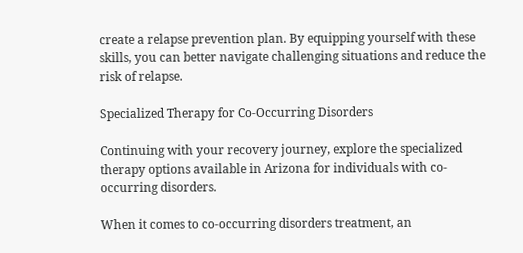create a relapse prevention plan. By equipping yourself with these skills, you can better navigate challenging situations and reduce the risk of relapse.

Specialized Therapy for Co-Occurring Disorders

Continuing with your recovery journey, explore the specialized therapy options available in Arizona for individuals with co-occurring disorders.

When it comes to co-occurring disorders treatment, an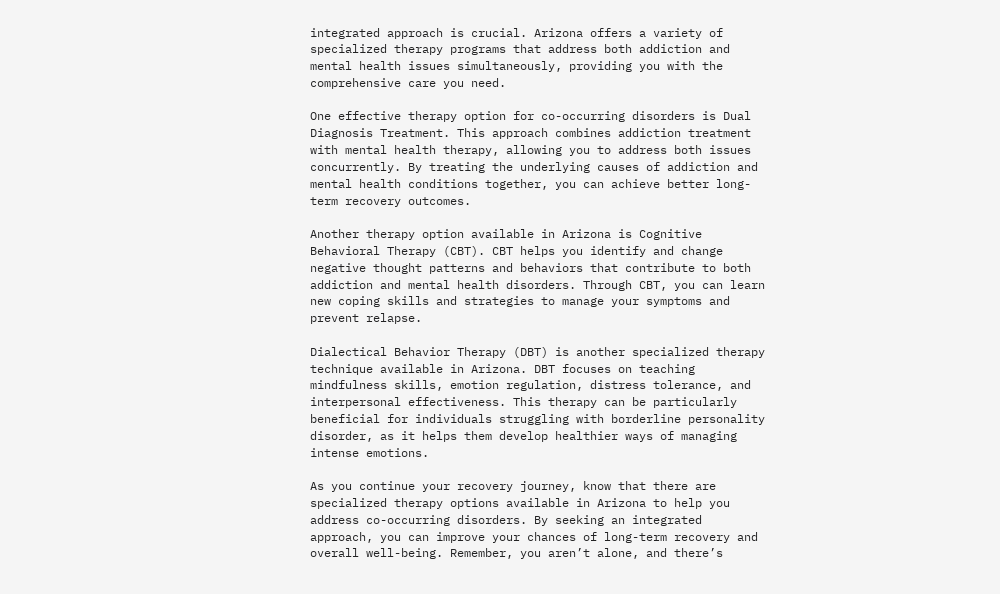integrated approach is crucial. Arizona offers a variety of specialized therapy programs that address both addiction and mental health issues simultaneously, providing you with the comprehensive care you need.

One effective therapy option for co-occurring disorders is Dual Diagnosis Treatment. This approach combines addiction treatment with mental health therapy, allowing you to address both issues concurrently. By treating the underlying causes of addiction and mental health conditions together, you can achieve better long-term recovery outcomes.

Another therapy option available in Arizona is Cognitive Behavioral Therapy (CBT). CBT helps you identify and change negative thought patterns and behaviors that contribute to both addiction and mental health disorders. Through CBT, you can learn new coping skills and strategies to manage your symptoms and prevent relapse.

Dialectical Behavior Therapy (DBT) is another specialized therapy technique available in Arizona. DBT focuses on teaching mindfulness skills, emotion regulation, distress tolerance, and interpersonal effectiveness. This therapy can be particularly beneficial for individuals struggling with borderline personality disorder, as it helps them develop healthier ways of managing intense emotions.

As you continue your recovery journey, know that there are specialized therapy options available in Arizona to help you address co-occurring disorders. By seeking an integrated approach, you can improve your chances of long-term recovery and overall well-being. Remember, you aren’t alone, and there’s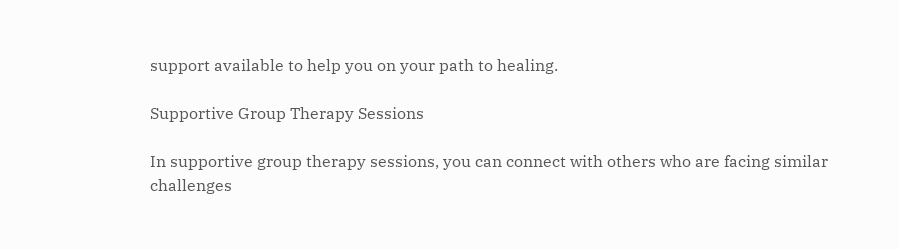support available to help you on your path to healing.

Supportive Group Therapy Sessions

In supportive group therapy sessions, you can connect with others who are facing similar challenges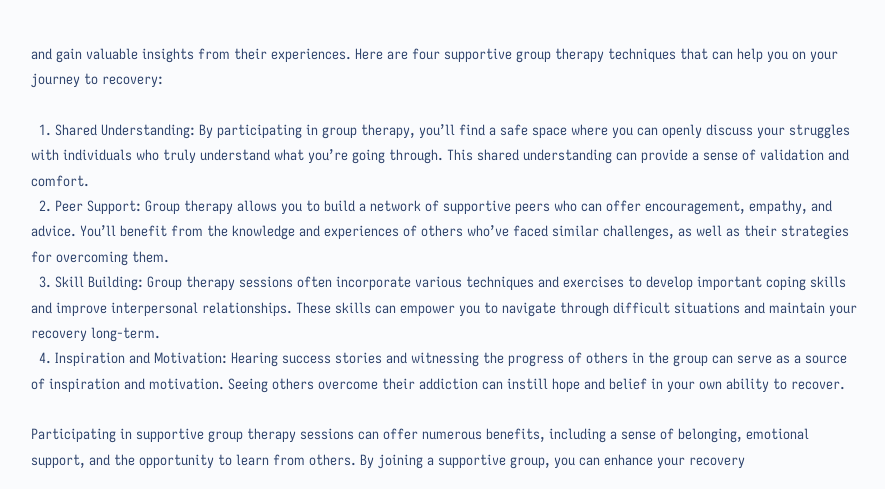and gain valuable insights from their experiences. Here are four supportive group therapy techniques that can help you on your journey to recovery:

  1. Shared Understanding: By participating in group therapy, you’ll find a safe space where you can openly discuss your struggles with individuals who truly understand what you’re going through. This shared understanding can provide a sense of validation and comfort.
  2. Peer Support: Group therapy allows you to build a network of supportive peers who can offer encouragement, empathy, and advice. You’ll benefit from the knowledge and experiences of others who’ve faced similar challenges, as well as their strategies for overcoming them.
  3. Skill Building: Group therapy sessions often incorporate various techniques and exercises to develop important coping skills and improve interpersonal relationships. These skills can empower you to navigate through difficult situations and maintain your recovery long-term.
  4. Inspiration and Motivation: Hearing success stories and witnessing the progress of others in the group can serve as a source of inspiration and motivation. Seeing others overcome their addiction can instill hope and belief in your own ability to recover.

Participating in supportive group therapy sessions can offer numerous benefits, including a sense of belonging, emotional support, and the opportunity to learn from others. By joining a supportive group, you can enhance your recovery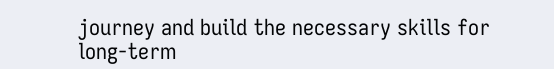journey and build the necessary skills for long-term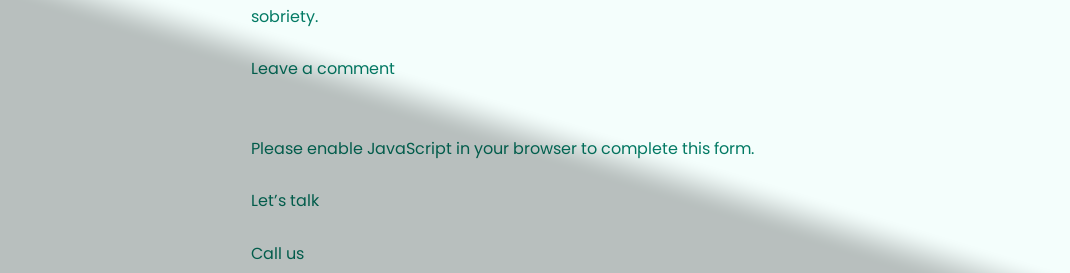sobriety.

Leave a comment


Please enable JavaScript in your browser to complete this form.

Let’s talk

Call us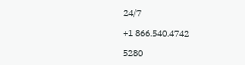24/7

+1 866.540.4742

5280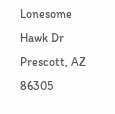Lonesome Hawk Dr
Prescott, AZ 86305